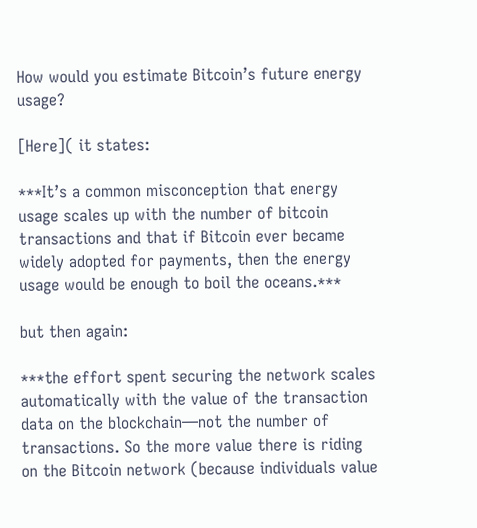How would you estimate Bitcoin’s future energy usage?

[Here]( it states:

***It’s a common misconception that energy usage scales up with the number of bitcoin transactions and that if Bitcoin ever became widely adopted for payments, then the energy usage would be enough to boil the oceans.***

but then again:

***the effort spent securing the network scales automatically with the value of the transaction data on the blockchain—not the number of transactions. So the more value there is riding on the Bitcoin network (because individuals value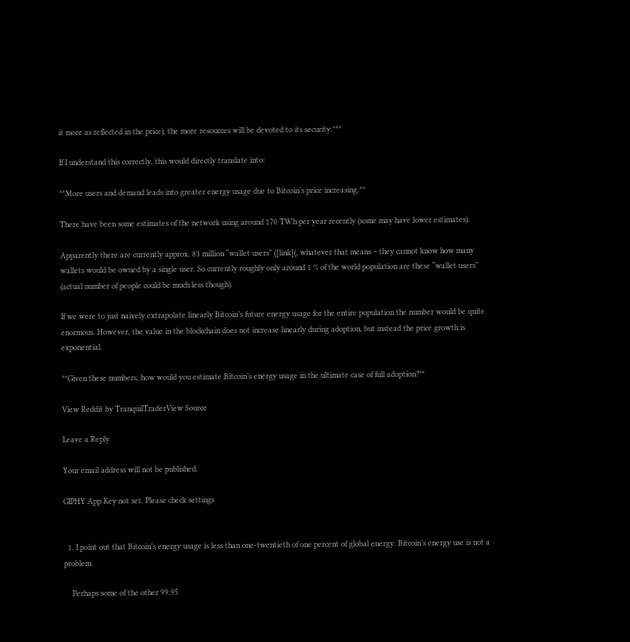it more as reflected in the price), the more resources will be devoted to its security.***

If I understand this correctly, this would directly translate into:

**More users and demand leads into greater energy usage due to Bitcoin’s price increasing.**

There have been some estimates of the network using around 170 TWh per year recently (some may have lower estimates).

Apparently there are currently approx. 83 million “wallet users” ([link](, whatever that means – they cannot know how many wallets would be owned by a single user. So currently roughly only around 1 % of the world population are these “wallet users” (actual number of people could be much less though).

If we were to just naively extrapolate linearly Bitcoin’s future energy usage for the entire population the number would be quite enormous. However, the value in the blockchain does not increase linearly during adoption, but instead the price growth is exponential.

**Given these numbers, how would you estimate Bitcoin’s energy usage in the ultimate case of full adoption?**

View Reddit by TranquilTraderView Source

Leave a Reply

Your email address will not be published.

GIPHY App Key not set. Please check settings


  1. I point out that Bitcoin’s energy usage is less than one-twentieth of one percent of global energy. Bitcoin’s energy use is not a problem.

    Perhaps some of the other 99.95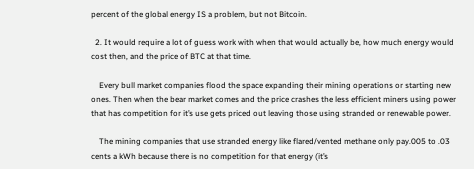percent of the global energy IS a problem, but not Bitcoin.

  2. It would require a lot of guess work with when that would actually be, how much energy would cost then, and the price of BTC at that time.

    Every bull market companies flood the space expanding their mining operations or starting new ones. Then when the bear market comes and the price crashes the less efficient miners using power that has competition for it’s use gets priced out leaving those using stranded or renewable power.

    The mining companies that use stranded energy like flared/vented methane only pay.005 to .03 cents a kWh because there is no competition for that energy (it’s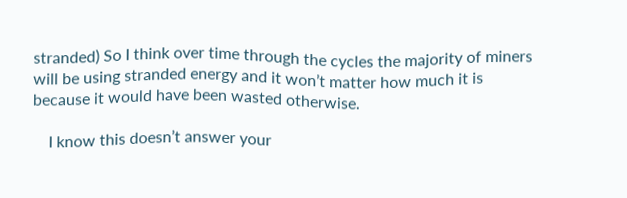stranded) So I think over time through the cycles the majority of miners will be using stranded energy and it won’t matter how much it is because it would have been wasted otherwise.

    I know this doesn’t answer your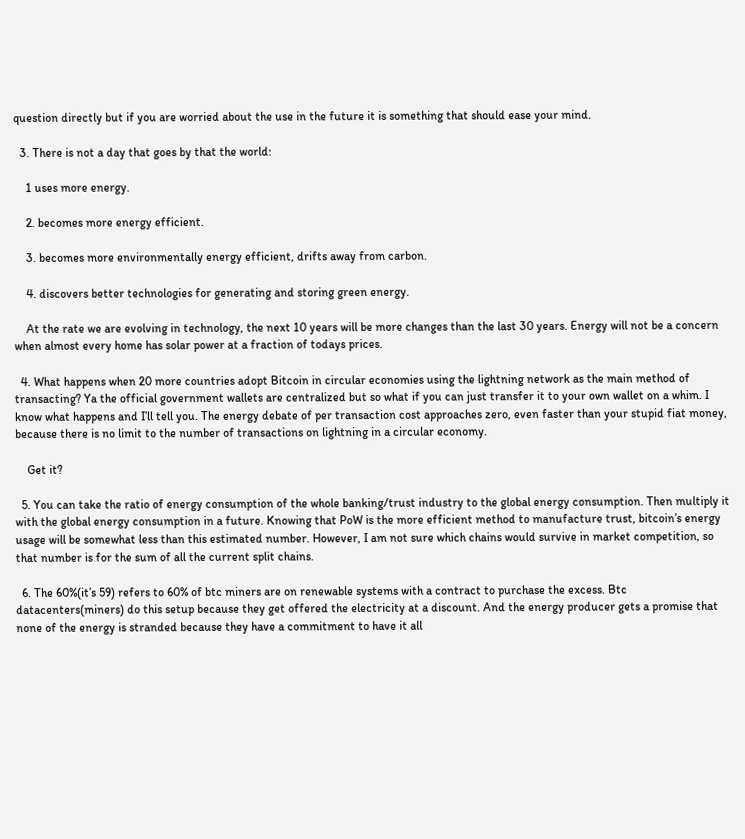question directly but if you are worried about the use in the future it is something that should ease your mind.

  3. There is not a day that goes by that the world:

    1 uses more energy.

    2. becomes more energy efficient.

    3. becomes more environmentally energy efficient, drifts away from carbon.

    4. discovers better technologies for generating and storing green energy.

    At the rate we are evolving in technology, the next 10 years will be more changes than the last 30 years. Energy will not be a concern when almost every home has solar power at a fraction of todays prices.

  4. What happens when 20 more countries adopt Bitcoin in circular economies using the lightning network as the main method of transacting? Ya the official government wallets are centralized but so what if you can just transfer it to your own wallet on a whim. I know what happens and I’ll tell you. The energy debate of per transaction cost approaches zero, even faster than your stupid fiat money, because there is no limit to the number of transactions on lightning in a circular economy.

    Get it?

  5. You can take the ratio of energy consumption of the whole banking/trust industry to the global energy consumption. Then multiply it with the global energy consumption in a future. Knowing that PoW is the more efficient method to manufacture trust, bitcoin’s energy usage will be somewhat less than this estimated number. However, I am not sure which chains would survive in market competition, so that number is for the sum of all the current split chains.

  6. The 60%(it’s 59) refers to 60% of btc miners are on renewable systems with a contract to purchase the excess. Btc datacenters(miners) do this setup because they get offered the electricity at a discount. And the energy producer gets a promise that none of the energy is stranded because they have a commitment to have it all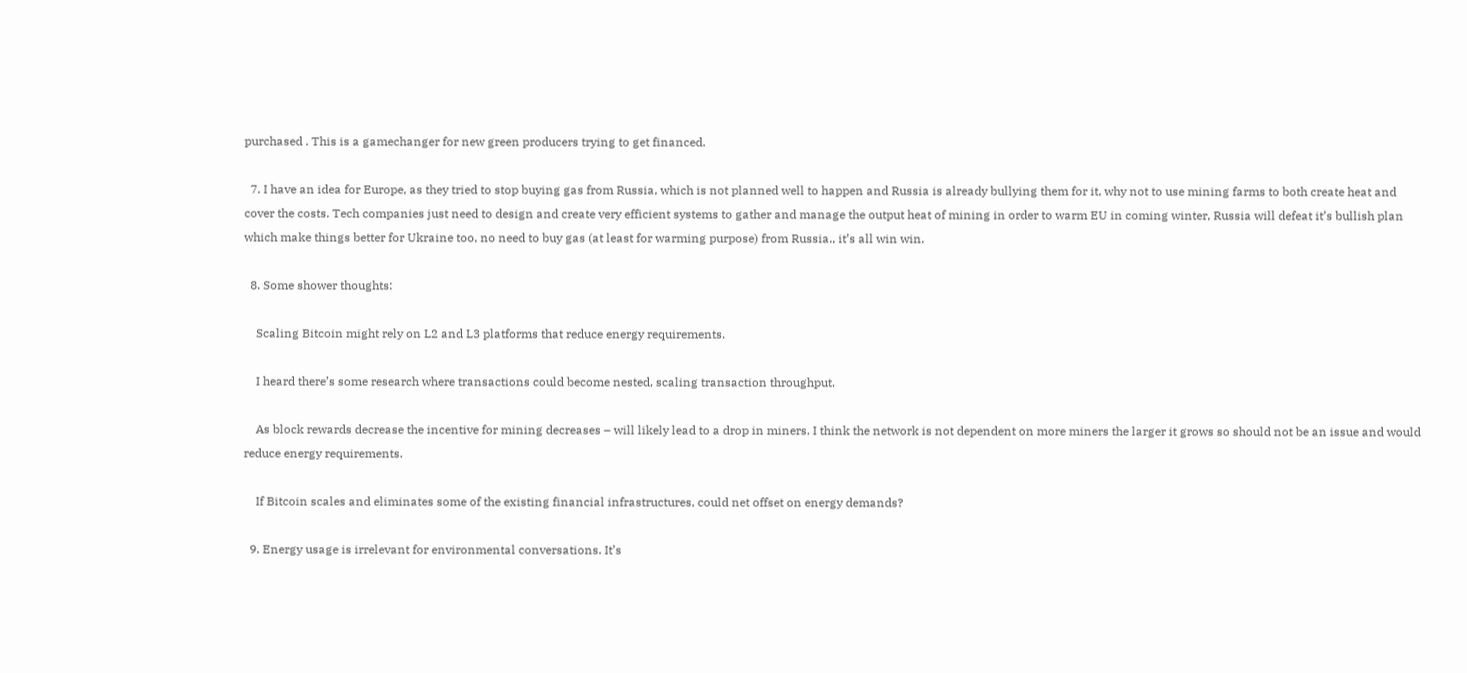purchased . This is a gamechanger for new green producers trying to get financed.

  7. I have an idea for Europe, as they tried to stop buying gas from Russia, which is not planned well to happen and Russia is already bullying them for it, why not to use mining farms to both create heat and cover the costs. Tech companies just need to design and create very efficient systems to gather and manage the output heat of mining in order to warm EU in coming winter, Russia will defeat it’s bullish plan which make things better for Ukraine too, no need to buy gas (at least for warming purpose) from Russia., it’s all win win.

  8. Some shower thoughts:

    Scaling Bitcoin might rely on L2 and L3 platforms that reduce energy requirements.

    I heard there’s some research where transactions could become nested, scaling transaction throughput.

    As block rewards decrease the incentive for mining decreases – will likely lead to a drop in miners. I think the network is not dependent on more miners the larger it grows so should not be an issue and would reduce energy requirements.

    If Bitcoin scales and eliminates some of the existing financial infrastructures, could net offset on energy demands?

  9. Energy usage is irrelevant for environmental conversations. It’s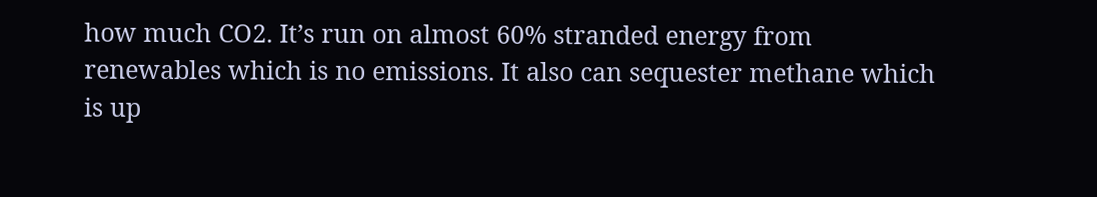how much CO2. It’s run on almost 60% stranded energy from renewables which is no emissions. It also can sequester methane which is up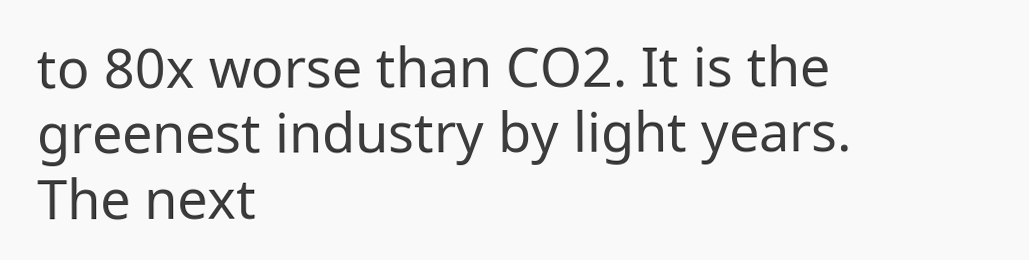to 80x worse than CO2. It is the greenest industry by light years. The next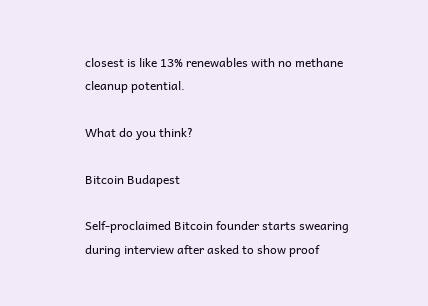closest is like 13% renewables with no methane cleanup potential.

What do you think?

Bitcoin Budapest

Self-proclaimed Bitcoin founder starts swearing during interview after asked to show proof